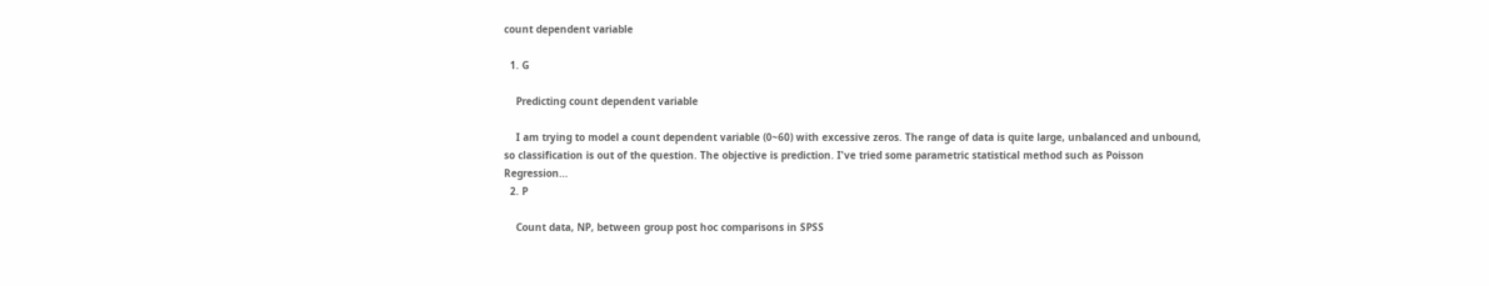count dependent variable

  1. G

    Predicting count dependent variable

    I am trying to model a count dependent variable (0~60) with excessive zeros. The range of data is quite large, unbalanced and unbound, so classification is out of the question. The objective is prediction. I've tried some parametric statistical method such as Poisson Regression...
  2. P

    Count data, NP, between group post hoc comparisons in SPSS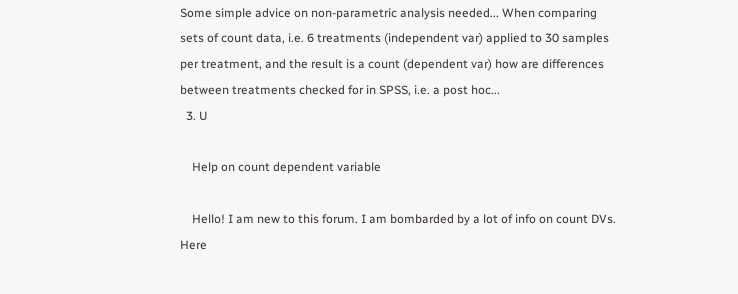Some simple advice on non-parametric analysis needed... When comparing sets of count data, i.e. 6 treatments (independent var) applied to 30 samples per treatment, and the result is a count (dependent var) how are differences between treatments checked for in SPSS, i.e. a post hoc...
  3. U

    Help on count dependent variable

    Hello! I am new to this forum. I am bombarded by a lot of info on count DVs. Here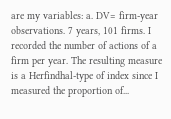are my variables: a. DV= firm-year observations. 7 years, 101 firms. I recorded the number of actions of a firm per year. The resulting measure is a Herfindhal-type of index since I measured the proportion of...